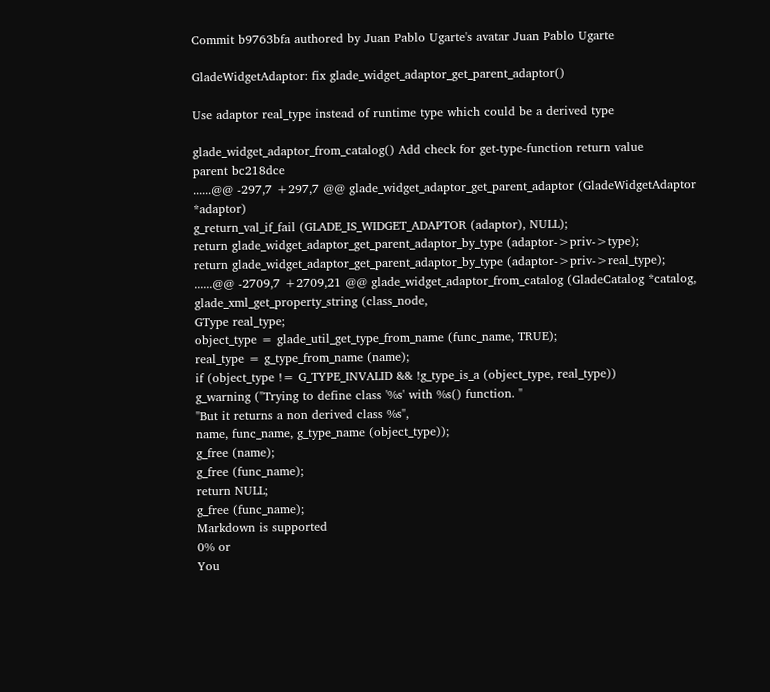Commit b9763bfa authored by Juan Pablo Ugarte's avatar Juan Pablo Ugarte

GladeWidgetAdaptor: fix glade_widget_adaptor_get_parent_adaptor()

Use adaptor real_type instead of runtime type which could be a derived type

glade_widget_adaptor_from_catalog() Add check for get-type-function return value
parent bc218dce
......@@ -297,7 +297,7 @@ glade_widget_adaptor_get_parent_adaptor (GladeWidgetAdaptor *adaptor)
g_return_val_if_fail (GLADE_IS_WIDGET_ADAPTOR (adaptor), NULL);
return glade_widget_adaptor_get_parent_adaptor_by_type (adaptor->priv->type);
return glade_widget_adaptor_get_parent_adaptor_by_type (adaptor->priv->real_type);
......@@ -2709,7 +2709,21 @@ glade_widget_adaptor_from_catalog (GladeCatalog *catalog,
glade_xml_get_property_string (class_node,
GType real_type;
object_type = glade_util_get_type_from_name (func_name, TRUE);
real_type = g_type_from_name (name);
if (object_type != G_TYPE_INVALID && !g_type_is_a (object_type, real_type))
g_warning ("Trying to define class '%s' with %s() function. "
"But it returns a non derived class %s",
name, func_name, g_type_name (object_type));
g_free (name);
g_free (func_name);
return NULL;
g_free (func_name);
Markdown is supported
0% or
You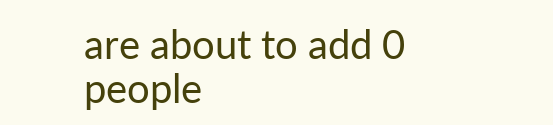are about to add 0 people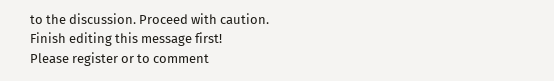to the discussion. Proceed with caution.
Finish editing this message first!
Please register or to comment